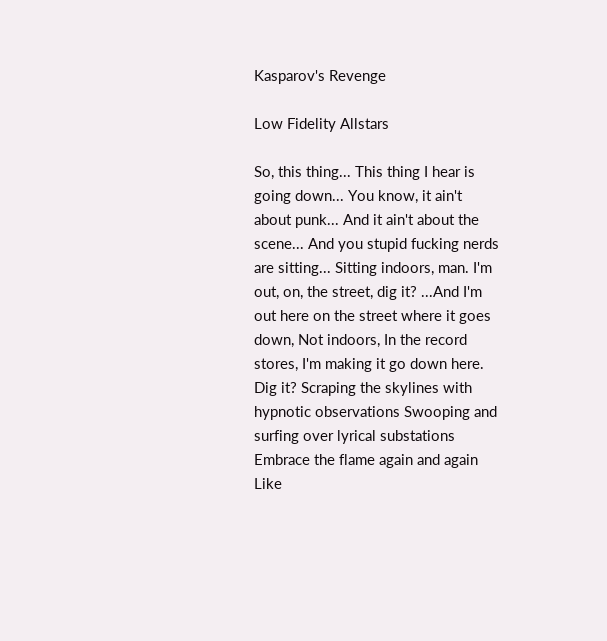Kasparov's Revenge

Low Fidelity Allstars

So, this thing... This thing I hear is going down... You know, it ain't about punk... And it ain't about the scene... And you stupid fucking nerds are sitting... Sitting indoors, man. I'm out, on, the street, dig it? ...And I'm out here on the street where it goes down, Not indoors, In the record stores, I'm making it go down here. Dig it? Scraping the skylines with hypnotic observations Swooping and surfing over lyrical substations Embrace the flame again and again Like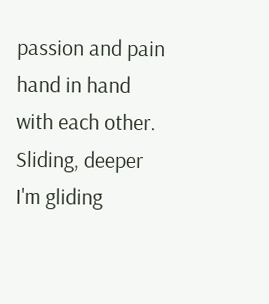passion and pain hand in hand with each other. Sliding, deeper I'm gliding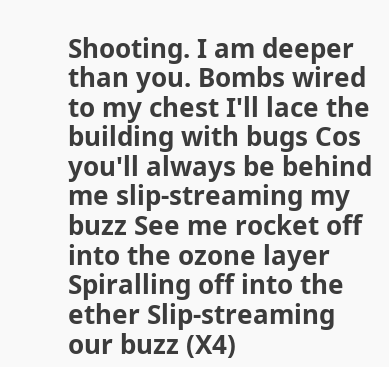Shooting. I am deeper than you. Bombs wired to my chest I'll lace the building with bugs Cos you'll always be behind me slip-streaming my buzz See me rocket off into the ozone layer Spiralling off into the ether Slip-streaming our buzz (X4)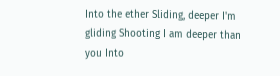Into the ether Sliding, deeper I'm gliding Shooting I am deeper than you Into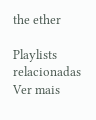the ether

Playlists relacionadas Ver mais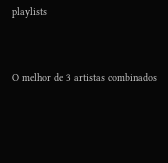playlists


O melhor de 3 artistas combinados